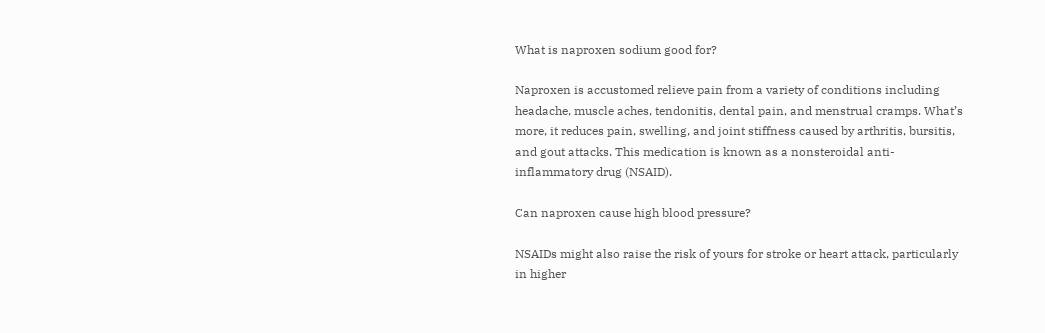What is naproxen sodium good for?

Naproxen is accustomed relieve pain from a variety of conditions including headache, muscle aches, tendonitis, dental pain, and menstrual cramps. What’s more, it reduces pain, swelling, and joint stiffness caused by arthritis, bursitis, and gout attacks. This medication is known as a nonsteroidal anti-inflammatory drug (NSAID).

Can naproxen cause high blood pressure?

NSAIDs might also raise the risk of yours for stroke or heart attack, particularly in higher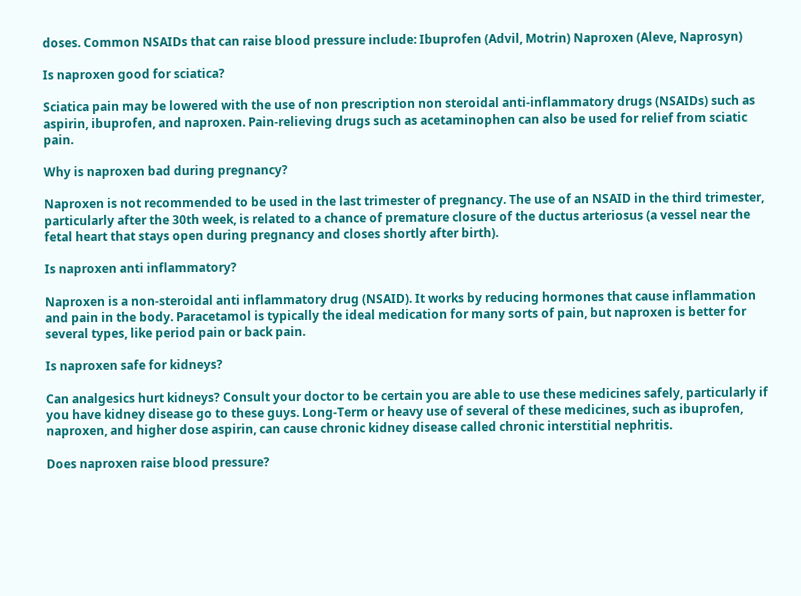doses. Common NSAIDs that can raise blood pressure include: Ibuprofen (Advil, Motrin) Naproxen (Aleve, Naprosyn)

Is naproxen good for sciatica?

Sciatica pain may be lowered with the use of non prescription non steroidal anti-inflammatory drugs (NSAIDs) such as aspirin, ibuprofen, and naproxen. Pain-relieving drugs such as acetaminophen can also be used for relief from sciatic pain.

Why is naproxen bad during pregnancy?

Naproxen is not recommended to be used in the last trimester of pregnancy. The use of an NSAID in the third trimester, particularly after the 30th week, is related to a chance of premature closure of the ductus arteriosus (a vessel near the fetal heart that stays open during pregnancy and closes shortly after birth).

Is naproxen anti inflammatory?

Naproxen is a non-steroidal anti inflammatory drug (NSAID). It works by reducing hormones that cause inflammation and pain in the body. Paracetamol is typically the ideal medication for many sorts of pain, but naproxen is better for several types, like period pain or back pain.

Is naproxen safe for kidneys?

Can analgesics hurt kidneys? Consult your doctor to be certain you are able to use these medicines safely, particularly if you have kidney disease go to these guys. Long-Term or heavy use of several of these medicines, such as ibuprofen, naproxen, and higher dose aspirin, can cause chronic kidney disease called chronic interstitial nephritis.

Does naproxen raise blood pressure?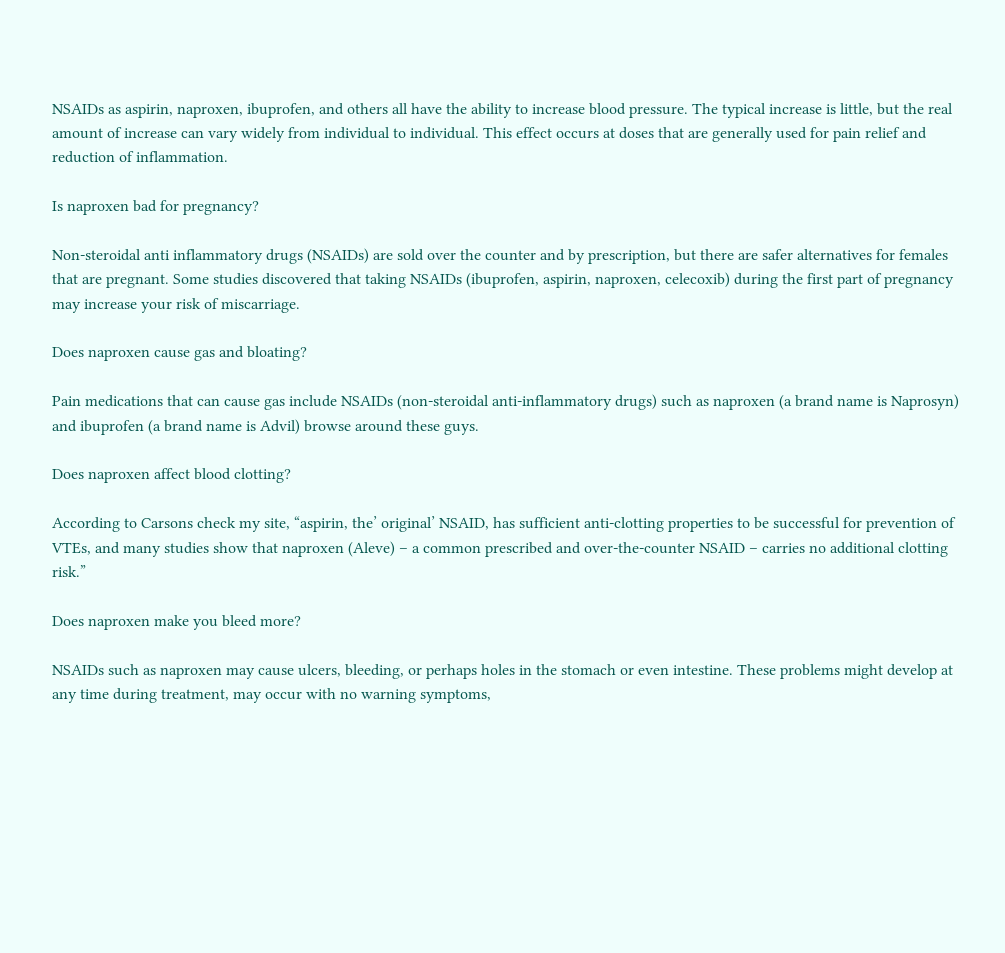NSAIDs as aspirin, naproxen, ibuprofen, and others all have the ability to increase blood pressure. The typical increase is little, but the real amount of increase can vary widely from individual to individual. This effect occurs at doses that are generally used for pain relief and reduction of inflammation.

Is naproxen bad for pregnancy?

Non-steroidal anti inflammatory drugs (NSAIDs) are sold over the counter and by prescription, but there are safer alternatives for females that are pregnant. Some studies discovered that taking NSAIDs (ibuprofen, aspirin, naproxen, celecoxib) during the first part of pregnancy may increase your risk of miscarriage.

Does naproxen cause gas and bloating?

Pain medications that can cause gas include NSAIDs (non-steroidal anti-inflammatory drugs) such as naproxen (a brand name is Naprosyn) and ibuprofen (a brand name is Advil) browse around these guys.

Does naproxen affect blood clotting?

According to Carsons check my site, “aspirin, the’ original’ NSAID, has sufficient anti-clotting properties to be successful for prevention of VTEs, and many studies show that naproxen (Aleve) – a common prescribed and over-the-counter NSAID – carries no additional clotting risk.”

Does naproxen make you bleed more?

NSAIDs such as naproxen may cause ulcers, bleeding, or perhaps holes in the stomach or even intestine. These problems might develop at any time during treatment, may occur with no warning symptoms,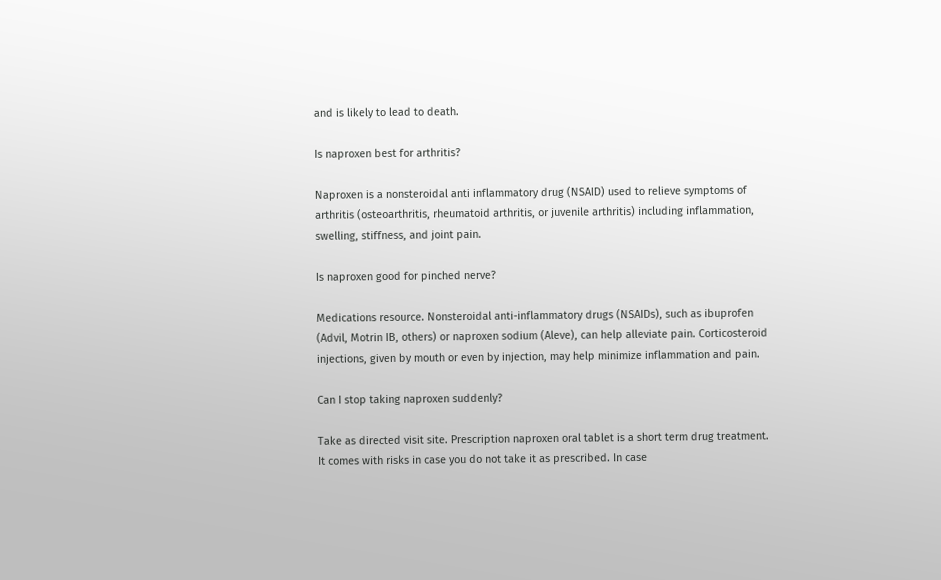and is likely to lead to death.

Is naproxen best for arthritis?

Naproxen is a nonsteroidal anti inflammatory drug (NSAID) used to relieve symptoms of arthritis (osteoarthritis, rheumatoid arthritis, or juvenile arthritis) including inflammation, swelling, stiffness, and joint pain.

Is naproxen good for pinched nerve?

Medications resource. Nonsteroidal anti-inflammatory drugs (NSAIDs), such as ibuprofen (Advil, Motrin IB, others) or naproxen sodium (Aleve), can help alleviate pain. Corticosteroid injections, given by mouth or even by injection, may help minimize inflammation and pain.

Can I stop taking naproxen suddenly?

Take as directed visit site. Prescription naproxen oral tablet is a short term drug treatment. It comes with risks in case you do not take it as prescribed. In case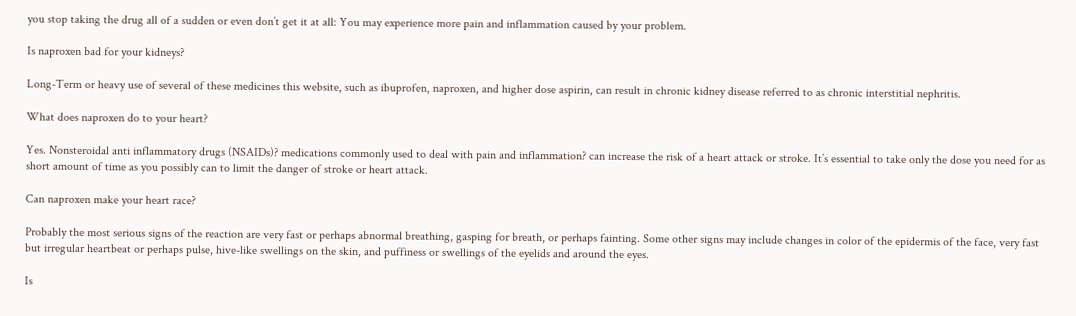you stop taking the drug all of a sudden or even don’t get it at all: You may experience more pain and inflammation caused by your problem.

Is naproxen bad for your kidneys?

Long-Term or heavy use of several of these medicines this website, such as ibuprofen, naproxen, and higher dose aspirin, can result in chronic kidney disease referred to as chronic interstitial nephritis.

What does naproxen do to your heart?

Yes. Nonsteroidal anti inflammatory drugs (NSAIDs)? medications commonly used to deal with pain and inflammation? can increase the risk of a heart attack or stroke. It’s essential to take only the dose you need for as short amount of time as you possibly can to limit the danger of stroke or heart attack.

Can naproxen make your heart race?

Probably the most serious signs of the reaction are very fast or perhaps abnormal breathing, gasping for breath, or perhaps fainting. Some other signs may include changes in color of the epidermis of the face, very fast but irregular heartbeat or perhaps pulse, hive-like swellings on the skin, and puffiness or swellings of the eyelids and around the eyes.

Is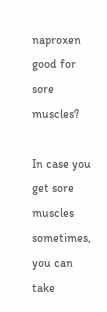naproxen good for sore muscles?

In case you get sore muscles sometimes, you can take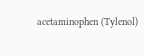acetaminophen (Tylenol)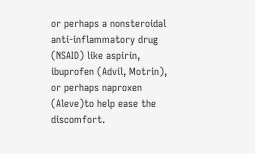or perhaps a nonsteroidal anti-inflammatory drug (NSAID) like aspirin, ibuprofen (Advil, Motrin), or perhaps naproxen (Aleve)to help ease the discomfort.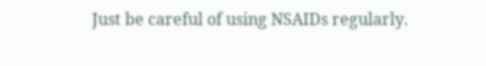Just be careful of using NSAIDs regularly.